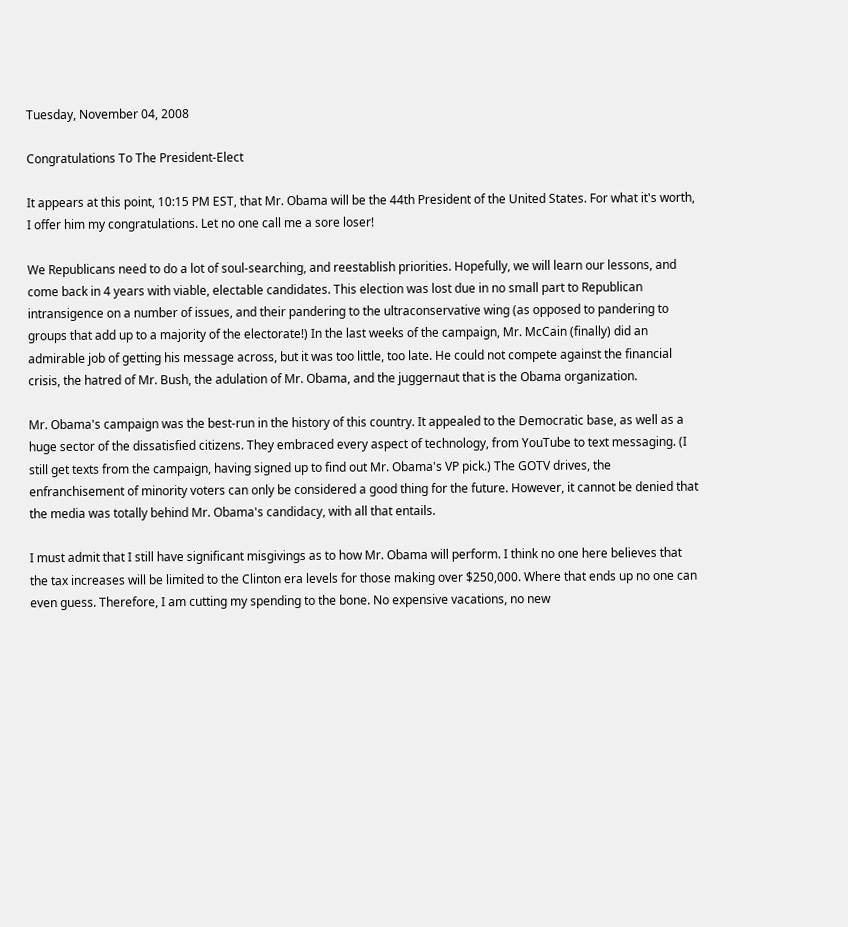Tuesday, November 04, 2008

Congratulations To The President-Elect

It appears at this point, 10:15 PM EST, that Mr. Obama will be the 44th President of the United States. For what it's worth, I offer him my congratulations. Let no one call me a sore loser!

We Republicans need to do a lot of soul-searching, and reestablish priorities. Hopefully, we will learn our lessons, and come back in 4 years with viable, electable candidates. This election was lost due in no small part to Republican intransigence on a number of issues, and their pandering to the ultraconservative wing (as opposed to pandering to groups that add up to a majority of the electorate!) In the last weeks of the campaign, Mr. McCain (finally) did an admirable job of getting his message across, but it was too little, too late. He could not compete against the financial crisis, the hatred of Mr. Bush, the adulation of Mr. Obama, and the juggernaut that is the Obama organization.

Mr. Obama's campaign was the best-run in the history of this country. It appealed to the Democratic base, as well as a huge sector of the dissatisfied citizens. They embraced every aspect of technology, from YouTube to text messaging. (I still get texts from the campaign, having signed up to find out Mr. Obama's VP pick.) The GOTV drives, the enfranchisement of minority voters can only be considered a good thing for the future. However, it cannot be denied that the media was totally behind Mr. Obama's candidacy, with all that entails.

I must admit that I still have significant misgivings as to how Mr. Obama will perform. I think no one here believes that the tax increases will be limited to the Clinton era levels for those making over $250,000. Where that ends up no one can even guess. Therefore, I am cutting my spending to the bone. No expensive vacations, no new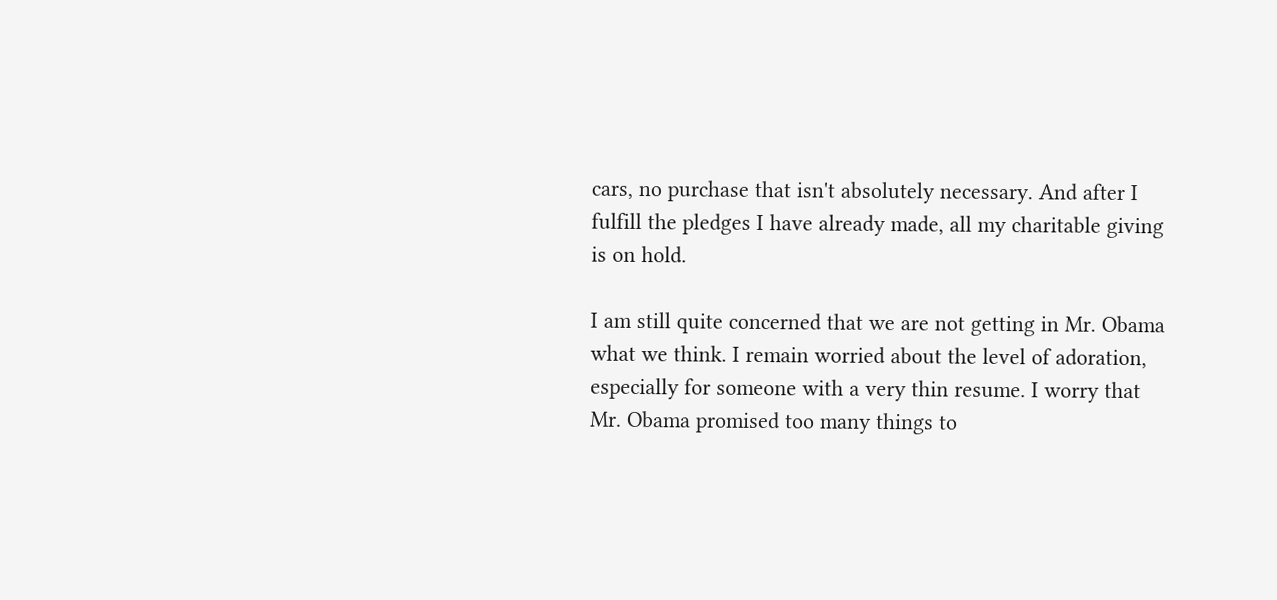cars, no purchase that isn't absolutely necessary. And after I fulfill the pledges I have already made, all my charitable giving is on hold.

I am still quite concerned that we are not getting in Mr. Obama what we think. I remain worried about the level of adoration, especially for someone with a very thin resume. I worry that Mr. Obama promised too many things to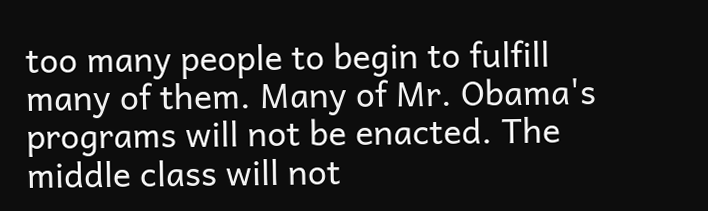too many people to begin to fulfill many of them. Many of Mr. Obama's programs will not be enacted. The middle class will not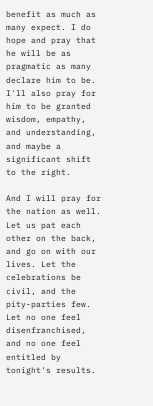benefit as much as many expect. I do hope and pray that he will be as pragmatic as many declare him to be. I'll also pray for him to be granted wisdom, empathy, and understanding, and maybe a significant shift to the right.

And I will pray for the nation as well. Let us pat each other on the back, and go on with our lives. Let the celebrations be civil, and the pity-parties few. Let no one feel disenfranchised, and no one feel entitled by tonight's results.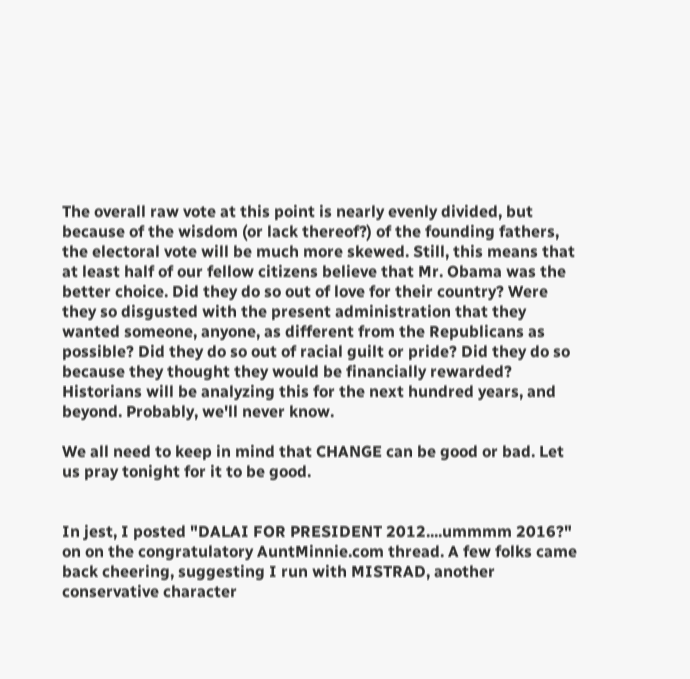The overall raw vote at this point is nearly evenly divided, but because of the wisdom (or lack thereof?) of the founding fathers, the electoral vote will be much more skewed. Still, this means that at least half of our fellow citizens believe that Mr. Obama was the better choice. Did they do so out of love for their country? Were they so disgusted with the present administration that they wanted someone, anyone, as different from the Republicans as possible? Did they do so out of racial guilt or pride? Did they do so because they thought they would be financially rewarded? Historians will be analyzing this for the next hundred years, and beyond. Probably, we'll never know.

We all need to keep in mind that CHANGE can be good or bad. Let us pray tonight for it to be good.


In jest, I posted "DALAI FOR PRESIDENT 2012....ummmm 2016?" on on the congratulatory AuntMinnie.com thread. A few folks came back cheering, suggesting I run with MISTRAD, another conservative character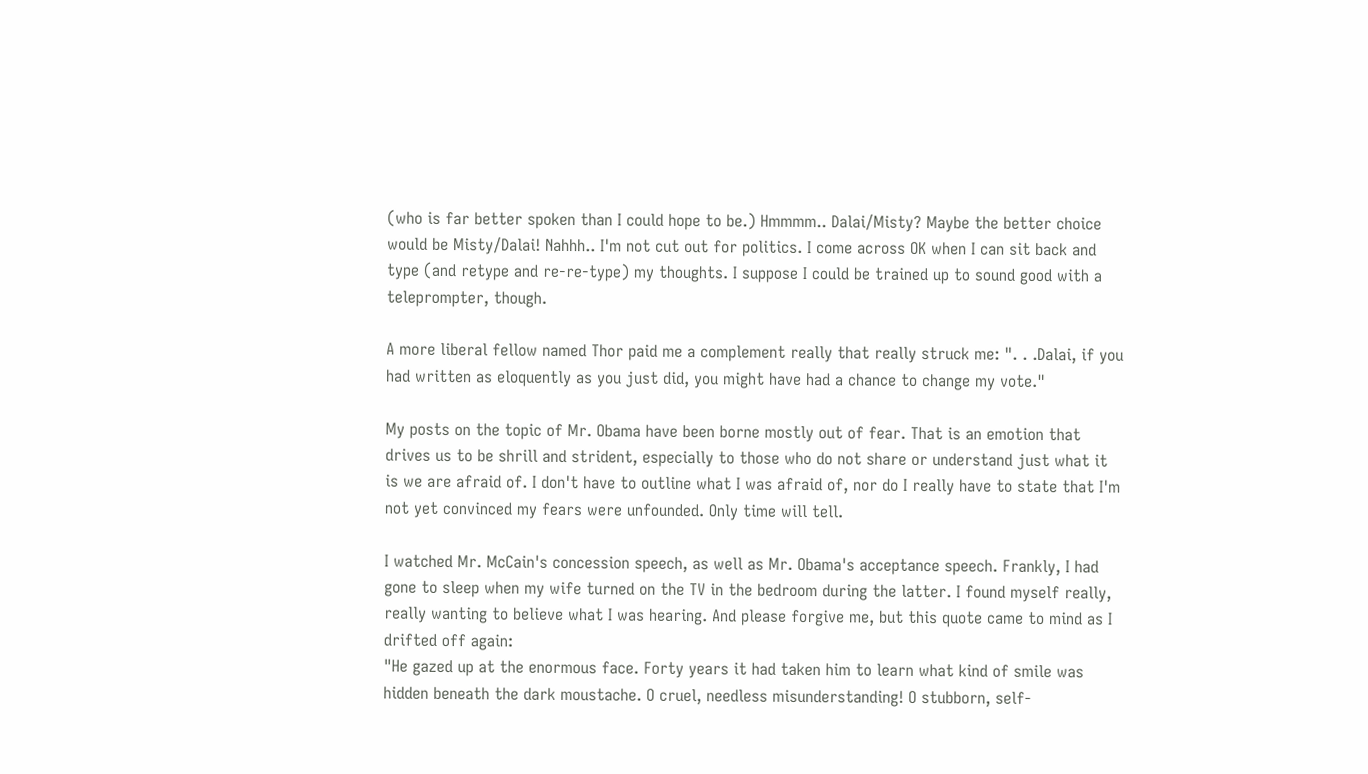(who is far better spoken than I could hope to be.) Hmmmm.. Dalai/Misty? Maybe the better choice would be Misty/Dalai! Nahhh.. I'm not cut out for politics. I come across OK when I can sit back and type (and retype and re-re-type) my thoughts. I suppose I could be trained up to sound good with a teleprompter, though.

A more liberal fellow named Thor paid me a complement really that really struck me: ". . .Dalai, if you had written as eloquently as you just did, you might have had a chance to change my vote."

My posts on the topic of Mr. Obama have been borne mostly out of fear. That is an emotion that drives us to be shrill and strident, especially to those who do not share or understand just what it is we are afraid of. I don't have to outline what I was afraid of, nor do I really have to state that I'm not yet convinced my fears were unfounded. Only time will tell.

I watched Mr. McCain's concession speech, as well as Mr. Obama's acceptance speech. Frankly, I had gone to sleep when my wife turned on the TV in the bedroom during the latter. I found myself really, really wanting to believe what I was hearing. And please forgive me, but this quote came to mind as I drifted off again:
"He gazed up at the enormous face. Forty years it had taken him to learn what kind of smile was hidden beneath the dark moustache. O cruel, needless misunderstanding! O stubborn, self-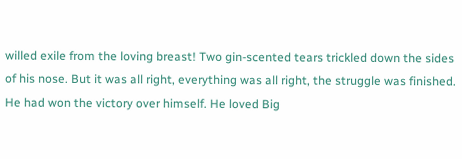willed exile from the loving breast! Two gin-scented tears trickled down the sides of his nose. But it was all right, everything was all right, the struggle was finished. He had won the victory over himself. He loved Big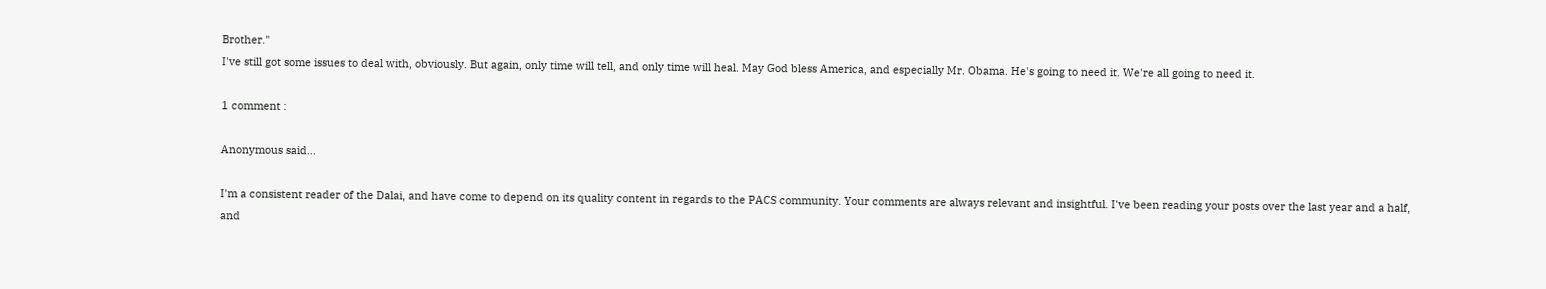Brother."
I've still got some issues to deal with, obviously. But again, only time will tell, and only time will heal. May God bless America, and especially Mr. Obama. He's going to need it. We're all going to need it.

1 comment :

Anonymous said...

I'm a consistent reader of the Dalai, and have come to depend on its quality content in regards to the PACS community. Your comments are always relevant and insightful. I've been reading your posts over the last year and a half, and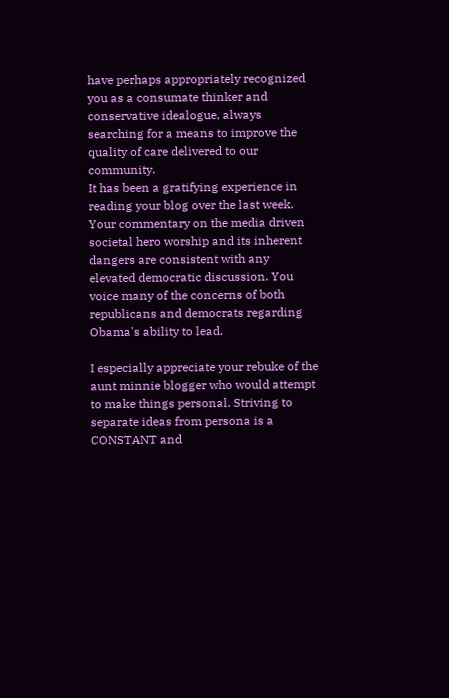have perhaps appropriately recognized you as a consumate thinker and conservative idealogue, always searching for a means to improve the quality of care delivered to our community.
It has been a gratifying experience in reading your blog over the last week.
Your commentary on the media driven societal hero worship and its inherent dangers are consistent with any elevated democratic discussion. You voice many of the concerns of both republicans and democrats regarding Obama's ability to lead.

I especially appreciate your rebuke of the aunt minnie blogger who would attempt to make things personal. Striving to separate ideas from persona is a CONSTANT and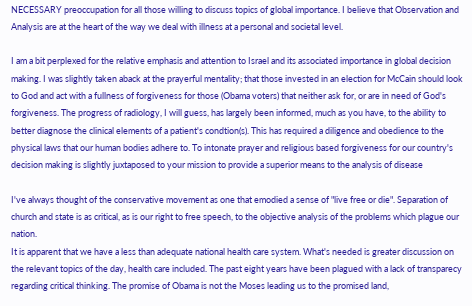NECESSARY preoccupation for all those willing to discuss topics of global importance. I believe that Observation and Analysis are at the heart of the way we deal with illness at a personal and societal level.

I am a bit perplexed for the relative emphasis and attention to Israel and its associated importance in global decision making. I was slightly taken aback at the prayerful mentality; that those invested in an election for McCain should look to God and act with a fullness of forgiveness for those (Obama voters) that neither ask for, or are in need of God's forgiveness. The progress of radiology, I will guess, has largely been informed, much as you have, to the ability to better diagnose the clinical elements of a patient's condtion(s). This has required a diligence and obedience to the physical laws that our human bodies adhere to. To intonate prayer and religious based forgiveness for our country's decision making is slightly juxtaposed to your mission to provide a superior means to the analysis of disease

I've always thought of the conservative movement as one that emodied a sense of "live free or die". Separation of church and state is as critical, as is our right to free speech, to the objective analysis of the problems which plague our nation.
It is apparent that we have a less than adequate national health care system. What's needed is greater discussion on the relevant topics of the day, health care included. The past eight years have been plagued with a lack of transparecy regarding critical thinking. The promise of Obama is not the Moses leading us to the promised land,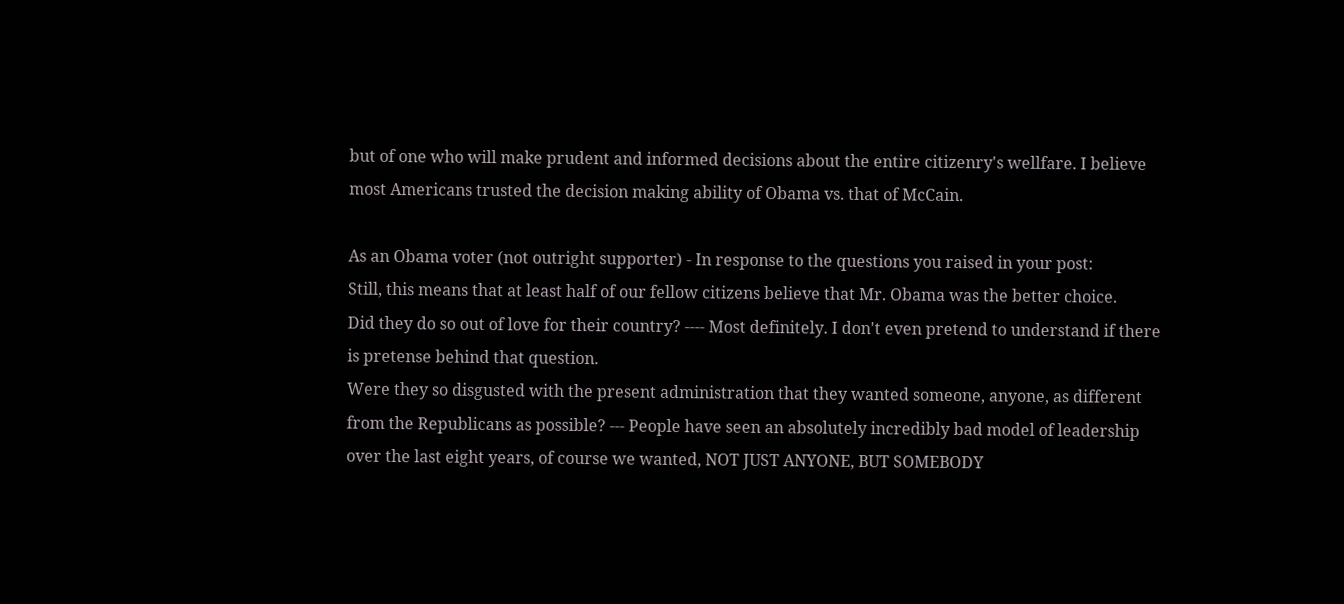but of one who will make prudent and informed decisions about the entire citizenry's wellfare. I believe most Americans trusted the decision making ability of Obama vs. that of McCain.

As an Obama voter (not outright supporter) - In response to the questions you raised in your post:
Still, this means that at least half of our fellow citizens believe that Mr. Obama was the better choice.
Did they do so out of love for their country? ---- Most definitely. I don't even pretend to understand if there is pretense behind that question.
Were they so disgusted with the present administration that they wanted someone, anyone, as different from the Republicans as possible? --- People have seen an absolutely incredibly bad model of leadership over the last eight years, of course we wanted, NOT JUST ANYONE, BUT SOMEBODY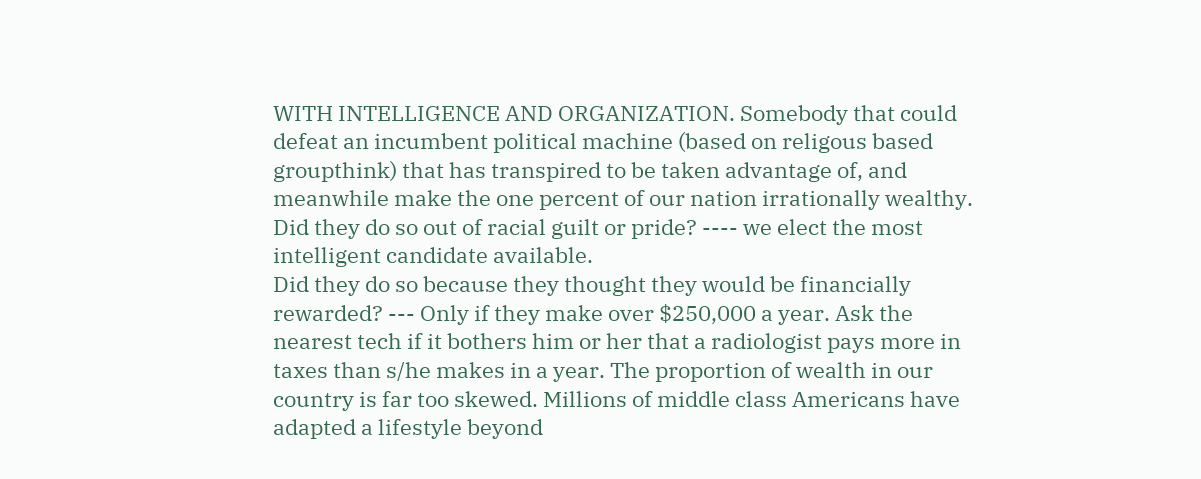WITH INTELLIGENCE AND ORGANIZATION. Somebody that could defeat an incumbent political machine (based on religous based groupthink) that has transpired to be taken advantage of, and meanwhile make the one percent of our nation irrationally wealthy.
Did they do so out of racial guilt or pride? ---- we elect the most intelligent candidate available.
Did they do so because they thought they would be financially rewarded? --- Only if they make over $250,000 a year. Ask the nearest tech if it bothers him or her that a radiologist pays more in taxes than s/he makes in a year. The proportion of wealth in our country is far too skewed. Millions of middle class Americans have adapted a lifestyle beyond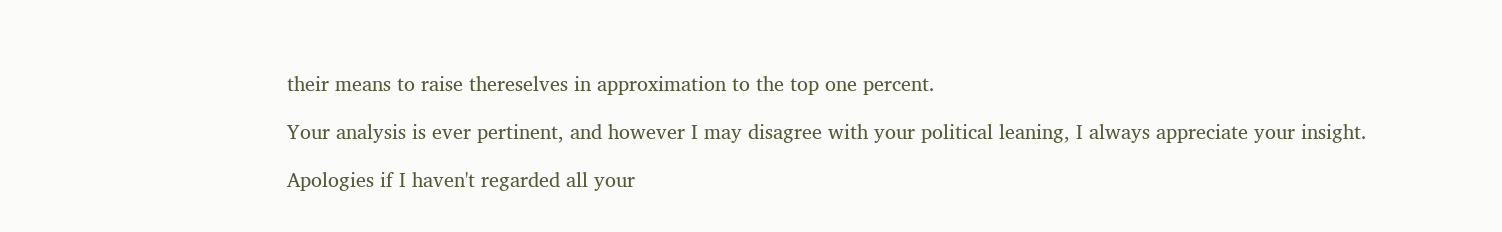their means to raise thereselves in approximation to the top one percent.

Your analysis is ever pertinent, and however I may disagree with your political leaning, I always appreciate your insight.

Apologies if I haven't regarded all your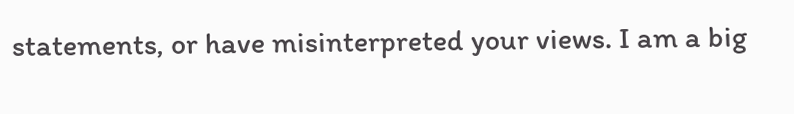statements, or have misinterpreted your views. I am a big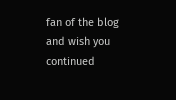fan of the blog and wish you continued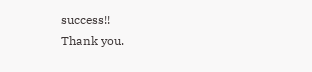success!!
Thank you.